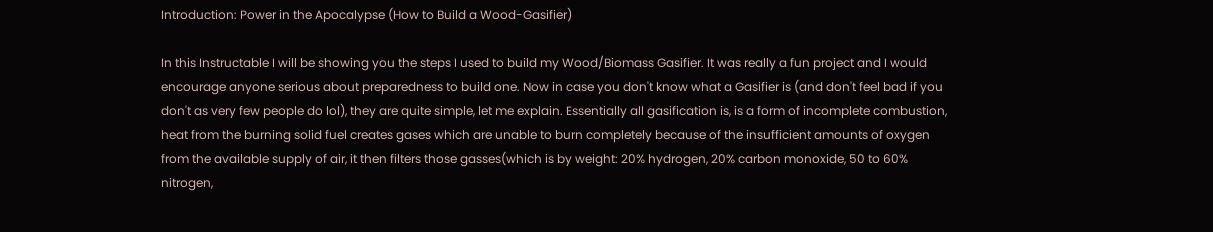Introduction: Power in the Apocalypse (How to Build a Wood-Gasifier)

In this Instructable I will be showing you the steps I used to build my Wood/Biomass Gasifier. It was really a fun project and I would encourage anyone serious about preparedness to build one. Now in case you don't know what a Gasifier is (and don't feel bad if you don't as very few people do lol), they are quite simple, let me explain. Essentially all gasification is, is a form of incomplete combustion, heat from the burning solid fuel creates gases which are unable to burn completely because of the insufficient amounts of oxygen from the available supply of air, it then filters those gasses(which is by weight: 20% hydrogen, 20% carbon monoxide, 50 to 60% nitrogen,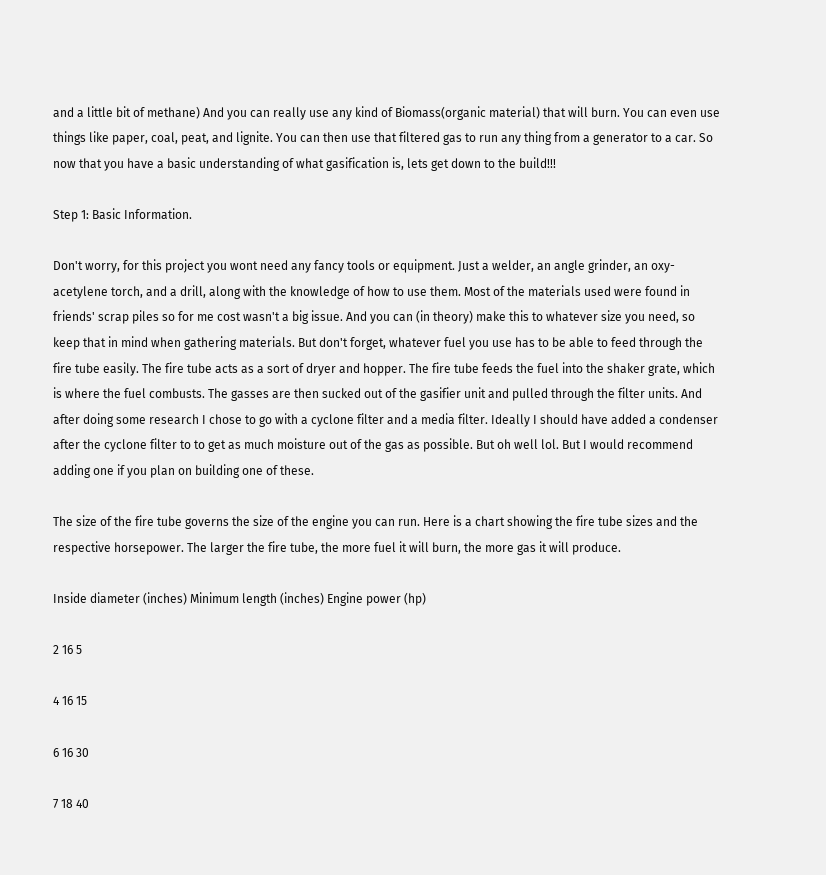and a little bit of methane) And you can really use any kind of Biomass(organic material) that will burn. You can even use things like paper, coal, peat, and lignite. You can then use that filtered gas to run any thing from a generator to a car. So now that you have a basic understanding of what gasification is, lets get down to the build!!!

Step 1: Basic Information.

Don't worry, for this project you wont need any fancy tools or equipment. Just a welder, an angle grinder, an oxy-acetylene torch, and a drill, along with the knowledge of how to use them. Most of the materials used were found in friends' scrap piles so for me cost wasn't a big issue. And you can (in theory) make this to whatever size you need, so keep that in mind when gathering materials. But don't forget, whatever fuel you use has to be able to feed through the fire tube easily. The fire tube acts as a sort of dryer and hopper. The fire tube feeds the fuel into the shaker grate, which is where the fuel combusts. The gasses are then sucked out of the gasifier unit and pulled through the filter units. And after doing some research I chose to go with a cyclone filter and a media filter. Ideally I should have added a condenser after the cyclone filter to to get as much moisture out of the gas as possible. But oh well lol. But I would recommend adding one if you plan on building one of these.

The size of the fire tube governs the size of the engine you can run. Here is a chart showing the fire tube sizes and the respective horsepower. The larger the fire tube, the more fuel it will burn, the more gas it will produce.

Inside diameter (inches) Minimum length (inches) Engine power (hp)

2 16 5

4 16 15

6 16 30

7 18 40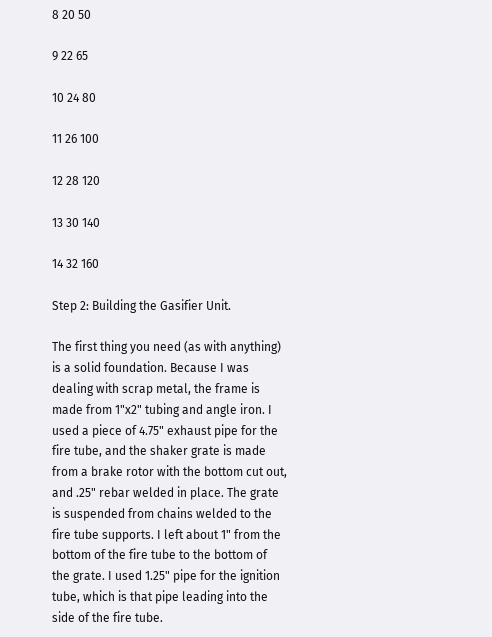8 20 50

9 22 65

10 24 80

11 26 100

12 28 120

13 30 140

14 32 160

Step 2: Building the Gasifier Unit.

The first thing you need (as with anything) is a solid foundation. Because I was dealing with scrap metal, the frame is made from 1"x2" tubing and angle iron. I used a piece of 4.75" exhaust pipe for the fire tube, and the shaker grate is made from a brake rotor with the bottom cut out, and .25" rebar welded in place. The grate is suspended from chains welded to the fire tube supports. I left about 1" from the bottom of the fire tube to the bottom of the grate. I used 1.25" pipe for the ignition tube, which is that pipe leading into the side of the fire tube.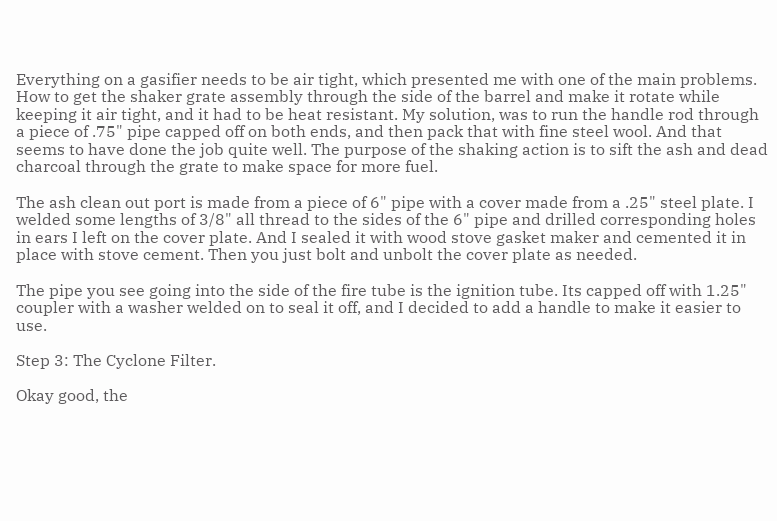Everything on a gasifier needs to be air tight, which presented me with one of the main problems. How to get the shaker grate assembly through the side of the barrel and make it rotate while keeping it air tight, and it had to be heat resistant. My solution, was to run the handle rod through a piece of .75" pipe capped off on both ends, and then pack that with fine steel wool. And that seems to have done the job quite well. The purpose of the shaking action is to sift the ash and dead charcoal through the grate to make space for more fuel.

The ash clean out port is made from a piece of 6" pipe with a cover made from a .25" steel plate. I welded some lengths of 3/8" all thread to the sides of the 6" pipe and drilled corresponding holes in ears I left on the cover plate. And I sealed it with wood stove gasket maker and cemented it in place with stove cement. Then you just bolt and unbolt the cover plate as needed.

The pipe you see going into the side of the fire tube is the ignition tube. Its capped off with 1.25" coupler with a washer welded on to seal it off, and I decided to add a handle to make it easier to use.

Step 3: The Cyclone Filter.

Okay good, the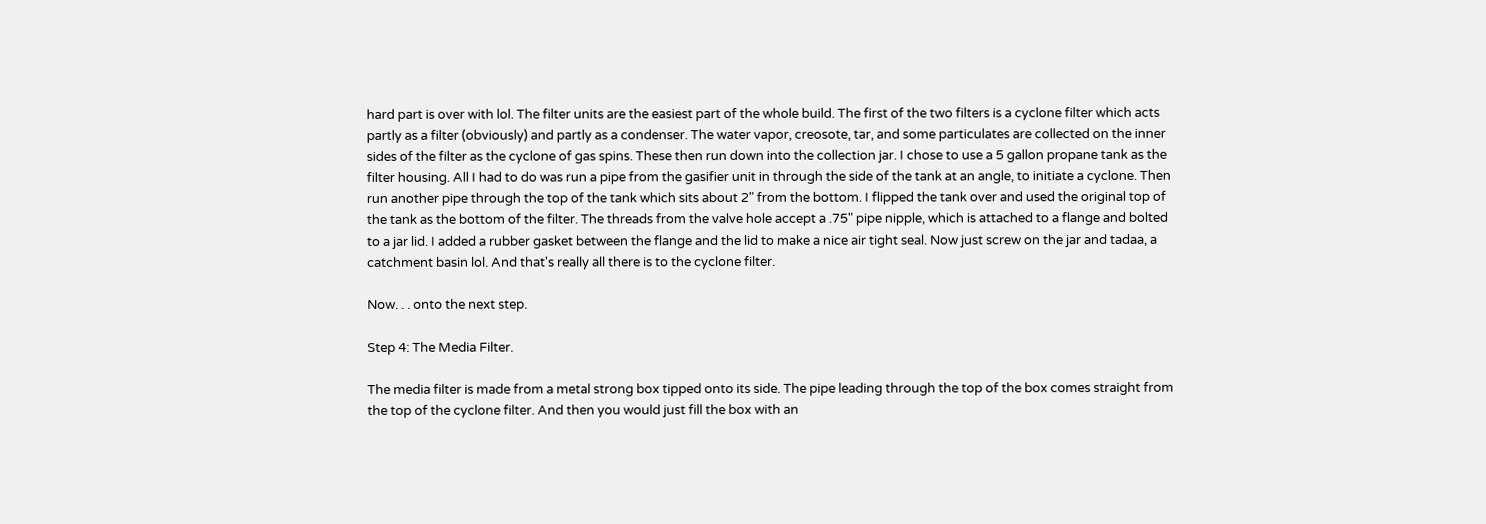hard part is over with lol. The filter units are the easiest part of the whole build. The first of the two filters is a cyclone filter which acts partly as a filter (obviously) and partly as a condenser. The water vapor, creosote, tar, and some particulates are collected on the inner sides of the filter as the cyclone of gas spins. These then run down into the collection jar. I chose to use a 5 gallon propane tank as the filter housing. All I had to do was run a pipe from the gasifier unit in through the side of the tank at an angle, to initiate a cyclone. Then run another pipe through the top of the tank which sits about 2" from the bottom. I flipped the tank over and used the original top of the tank as the bottom of the filter. The threads from the valve hole accept a .75" pipe nipple, which is attached to a flange and bolted to a jar lid. I added a rubber gasket between the flange and the lid to make a nice air tight seal. Now just screw on the jar and tadaa, a catchment basin lol. And that's really all there is to the cyclone filter.

Now. . . onto the next step.

Step 4: The Media Filter.

The media filter is made from a metal strong box tipped onto its side. The pipe leading through the top of the box comes straight from the top of the cyclone filter. And then you would just fill the box with an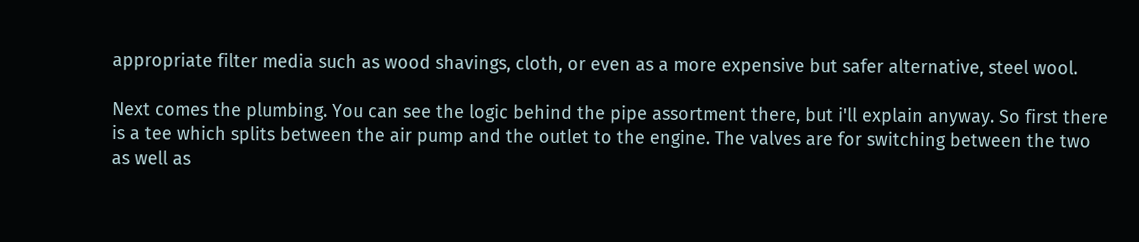appropriate filter media such as wood shavings, cloth, or even as a more expensive but safer alternative, steel wool.

Next comes the plumbing. You can see the logic behind the pipe assortment there, but i'll explain anyway. So first there is a tee which splits between the air pump and the outlet to the engine. The valves are for switching between the two as well as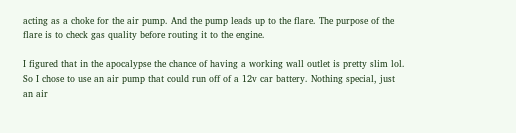acting as a choke for the air pump. And the pump leads up to the flare. The purpose of the flare is to check gas quality before routing it to the engine.

I figured that in the apocalypse the chance of having a working wall outlet is pretty slim lol. So I chose to use an air pump that could run off of a 12v car battery. Nothing special, just an air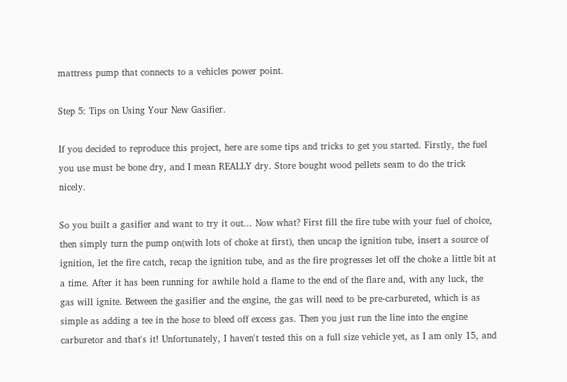mattress pump that connects to a vehicles power point.

Step 5: Tips on Using Your New Gasifier.

If you decided to reproduce this project, here are some tips and tricks to get you started. Firstly, the fuel you use must be bone dry, and I mean REALLY dry. Store bought wood pellets seam to do the trick nicely.

So you built a gasifier and want to try it out... Now what? First fill the fire tube with your fuel of choice, then simply turn the pump on(with lots of choke at first), then uncap the ignition tube, insert a source of ignition, let the fire catch, recap the ignition tube, and as the fire progresses let off the choke a little bit at a time. After it has been running for awhile hold a flame to the end of the flare and, with any luck, the gas will ignite. Between the gasifier and the engine, the gas will need to be pre-carbureted, which is as simple as adding a tee in the hose to bleed off excess gas. Then you just run the line into the engine carburetor and that's it! Unfortunately, I haven't tested this on a full size vehicle yet, as I am only 15, and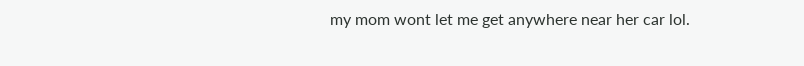my mom wont let me get anywhere near her car lol.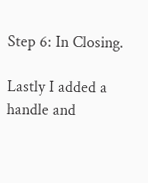Step 6: In Closing.

Lastly I added a handle and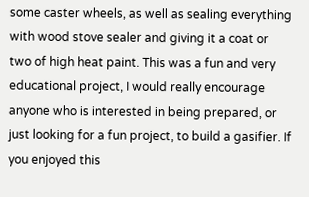some caster wheels, as well as sealing everything with wood stove sealer and giving it a coat or two of high heat paint. This was a fun and very educational project, I would really encourage anyone who is interested in being prepared, or just looking for a fun project, to build a gasifier. If you enjoyed this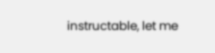instructable, let me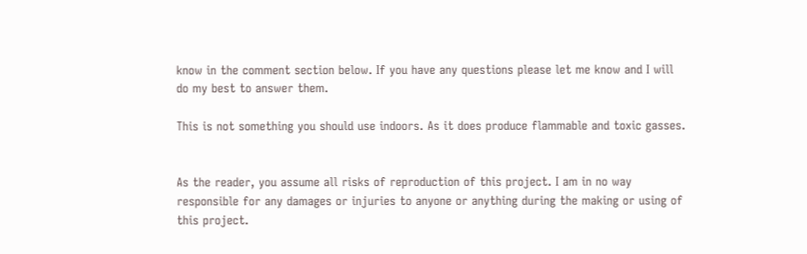know in the comment section below. If you have any questions please let me know and I will do my best to answer them.

This is not something you should use indoors. As it does produce flammable and toxic gasses.


As the reader, you assume all risks of reproduction of this project. I am in no way responsible for any damages or injuries to anyone or anything during the making or using of this project.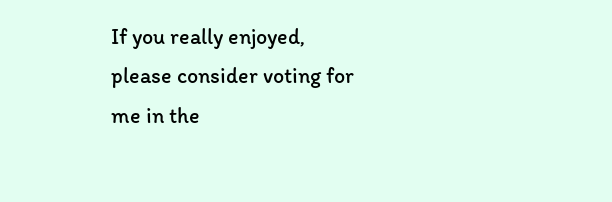If you really enjoyed, please consider voting for me in the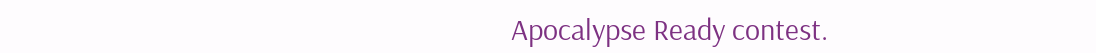Apocalypse Ready contest.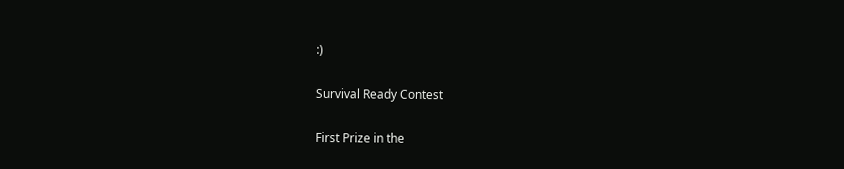:)

Survival Ready Contest

First Prize in the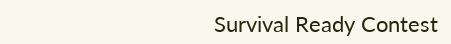Survival Ready Contest